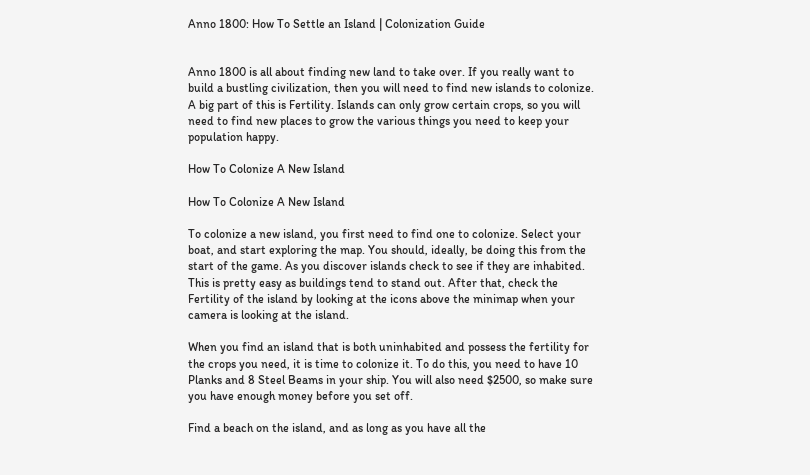Anno 1800: How To Settle an Island | Colonization Guide


Anno 1800 is all about finding new land to take over. If you really want to build a bustling civilization, then you will need to find new islands to colonize. A big part of this is Fertility. Islands can only grow certain crops, so you will need to find new places to grow the various things you need to keep your population happy.

How To Colonize A New Island

How To Colonize A New Island

To colonize a new island, you first need to find one to colonize. Select your boat, and start exploring the map. You should, ideally, be doing this from the start of the game. As you discover islands check to see if they are inhabited. This is pretty easy as buildings tend to stand out. After that, check the Fertility of the island by looking at the icons above the minimap when your camera is looking at the island.

When you find an island that is both uninhabited and possess the fertility for the crops you need, it is time to colonize it. To do this, you need to have 10 Planks and 8 Steel Beams in your ship. You will also need $2500, so make sure you have enough money before you set off.

Find a beach on the island, and as long as you have all the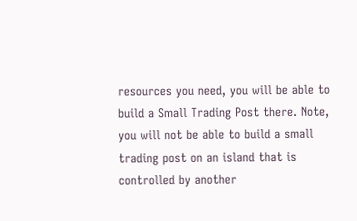resources you need, you will be able to build a Small Trading Post there. Note, you will not be able to build a small trading post on an island that is controlled by another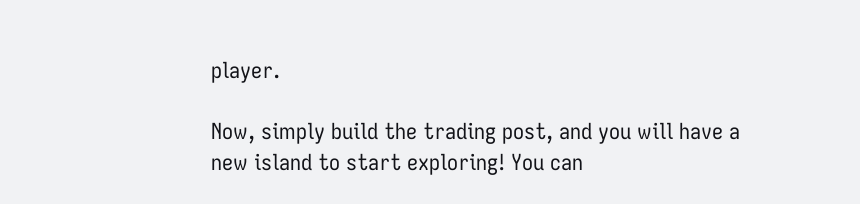player.

Now, simply build the trading post, and you will have a new island to start exploring! You can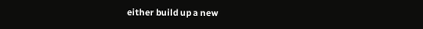either build up a new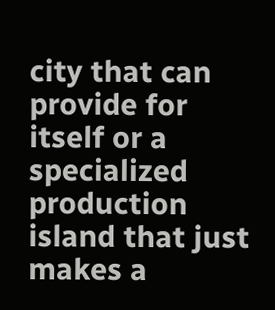city that can provide for itself or a specialized production island that just makes a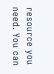resource you need. You can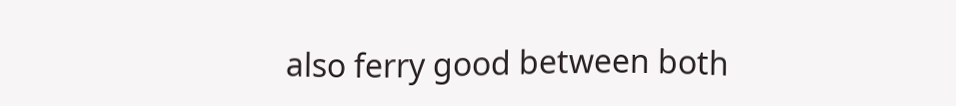also ferry good between both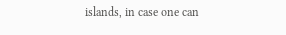islands, in case one can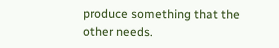produce something that the other needs.